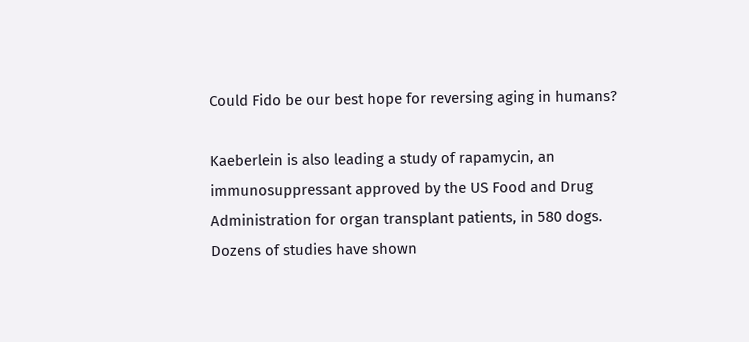Could Fido be our best hope for reversing aging in humans?

Kaeberlein is also leading a study of rapamycin, an immunosuppressant approved by the US Food and Drug Administration for organ transplant patients, in 580 dogs. Dozens of studies have shown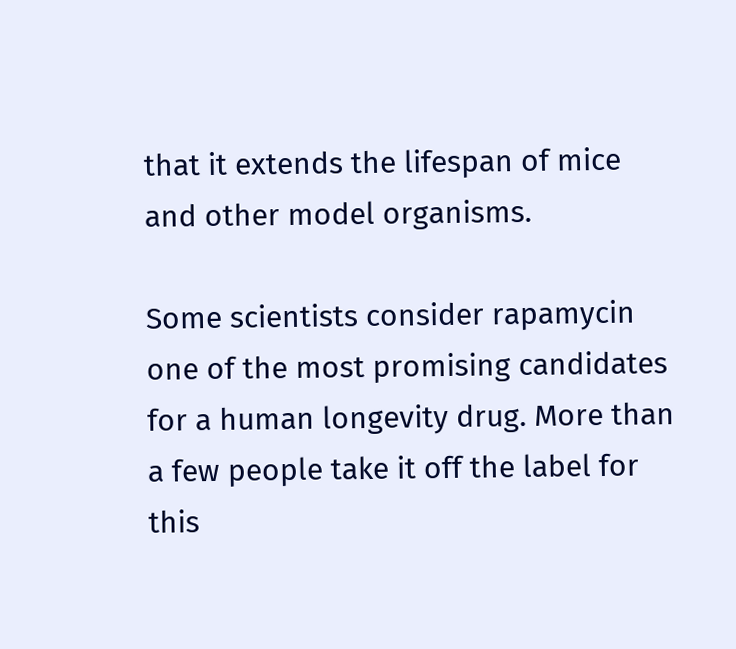that it extends the lifespan of mice and other model organisms.

Some scientists consider rapamycin one of the most promising candidates for a human longevity drug. More than a few people take it off the label for this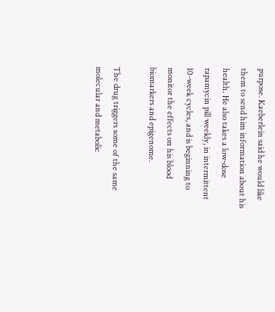purpose. Kaeberlein said he would like them to send him information about his health. He also takes a low-dose rapamycin pill weekly, in intermittent 10-week cycles, and is beginning to monitor the effects on his blood biomarkers and epigenome.

The drug triggers some of the same molecular and metabolic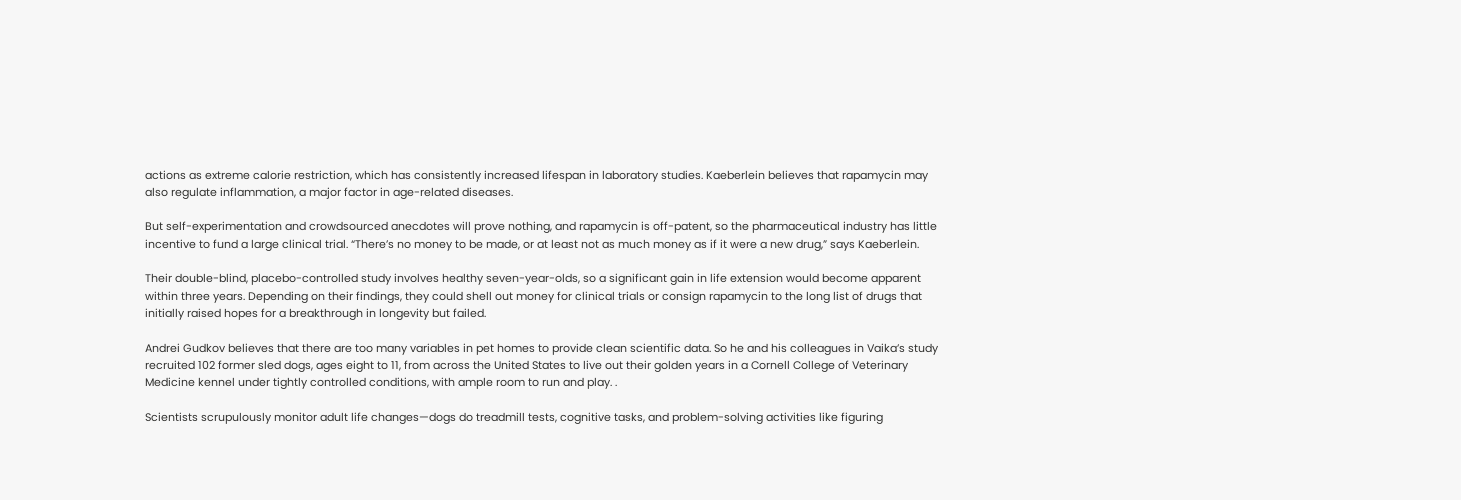actions as extreme calorie restriction, which has consistently increased lifespan in laboratory studies. Kaeberlein believes that rapamycin may also regulate inflammation, a major factor in age-related diseases.

But self-experimentation and crowdsourced anecdotes will prove nothing, and rapamycin is off-patent, so the pharmaceutical industry has little incentive to fund a large clinical trial. “There’s no money to be made, or at least not as much money as if it were a new drug,” says Kaeberlein.

Their double-blind, placebo-controlled study involves healthy seven-year-olds, so a significant gain in life extension would become apparent within three years. Depending on their findings, they could shell out money for clinical trials or consign rapamycin to the long list of drugs that initially raised hopes for a breakthrough in longevity but failed.

Andrei Gudkov believes that there are too many variables in pet homes to provide clean scientific data. So he and his colleagues in Vaika’s study recruited 102 former sled dogs, ages eight to 11, from across the United States to live out their golden years in a Cornell College of Veterinary Medicine kennel under tightly controlled conditions, with ample room to run and play. .

Scientists scrupulously monitor adult life changes—dogs do treadmill tests, cognitive tasks, and problem-solving activities like figuring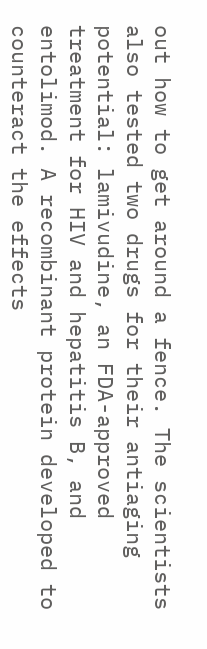out how to get around a fence. The scientists also tested two drugs for their antiaging potential: lamivudine, an FDA-approved treatment for HIV and hepatitis B, and entolimod. A recombinant protein developed to counteract the effects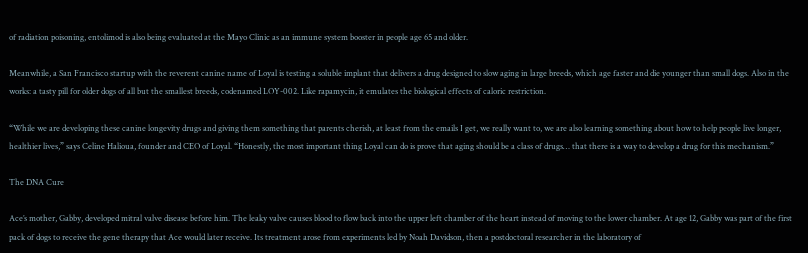of radiation poisoning, entolimod is also being evaluated at the Mayo Clinic as an immune system booster in people age 65 and older.

Meanwhile, a San Francisco startup with the reverent canine name of Loyal is testing a soluble implant that delivers a drug designed to slow aging in large breeds, which age faster and die younger than small dogs. Also in the works: a tasty pill for older dogs of all but the smallest breeds, codenamed LOY-002. Like rapamycin, it emulates the biological effects of caloric restriction.

“While we are developing these canine longevity drugs and giving them something that parents cherish, at least from the emails I get, we really want to, we are also learning something about how to help people live longer, healthier lives,” says Celine Halioua, founder and CEO of Loyal. “Honestly, the most important thing Loyal can do is prove that aging should be a class of drugs… that there is a way to develop a drug for this mechanism.”

The DNA Cure

Ace’s mother, Gabby, developed mitral valve disease before him. The leaky valve causes blood to flow back into the upper left chamber of the heart instead of moving to the lower chamber. At age 12, Gabby was part of the first pack of dogs to receive the gene therapy that Ace would later receive. Its treatment arose from experiments led by Noah Davidson, then a postdoctoral researcher in the laboratory of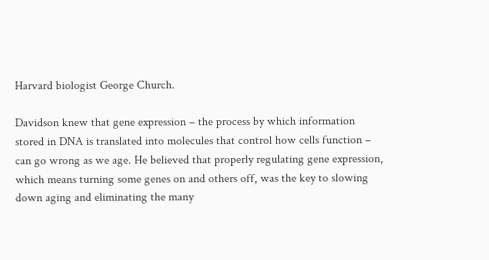Harvard biologist George Church.

Davidson knew that gene expression – the process by which information stored in DNA is translated into molecules that control how cells function – can go wrong as we age. He believed that properly regulating gene expression, which means turning some genes on and others off, was the key to slowing down aging and eliminating the many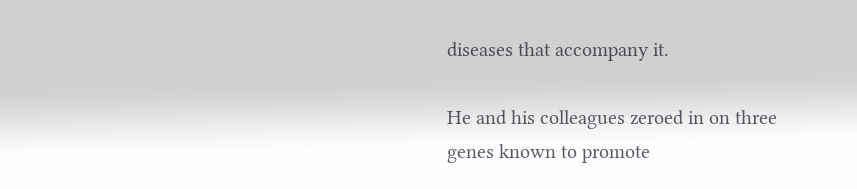diseases that accompany it.

He and his colleagues zeroed in on three genes known to promote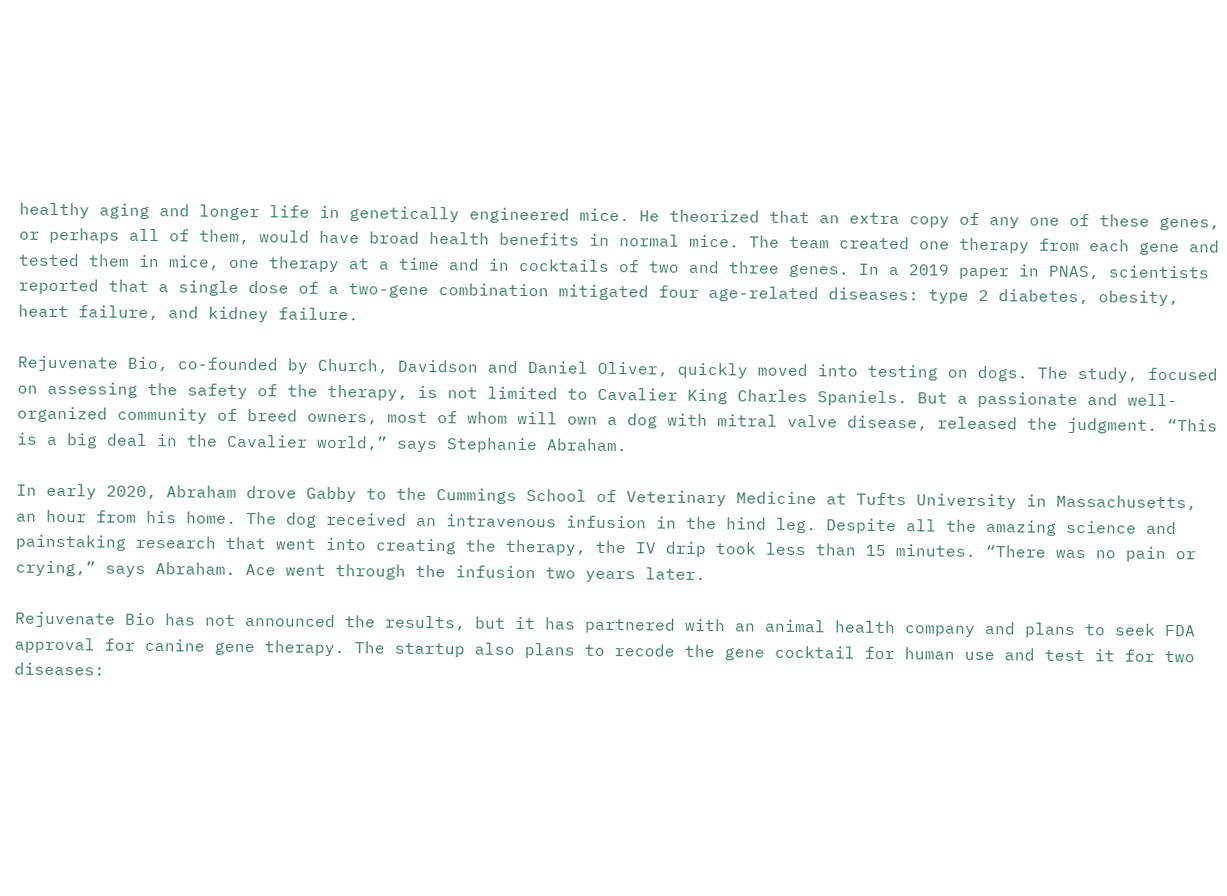healthy aging and longer life in genetically engineered mice. He theorized that an extra copy of any one of these genes, or perhaps all of them, would have broad health benefits in normal mice. The team created one therapy from each gene and tested them in mice, one therapy at a time and in cocktails of two and three genes. In a 2019 paper in PNAS, scientists reported that a single dose of a two-gene combination mitigated four age-related diseases: type 2 diabetes, obesity, heart failure, and kidney failure.

Rejuvenate Bio, co-founded by Church, Davidson and Daniel Oliver, quickly moved into testing on dogs. The study, focused on assessing the safety of the therapy, is not limited to Cavalier King Charles Spaniels. But a passionate and well-organized community of breed owners, most of whom will own a dog with mitral valve disease, released the judgment. “This is a big deal in the Cavalier world,” says Stephanie Abraham.

In early 2020, Abraham drove Gabby to the Cummings School of Veterinary Medicine at Tufts University in Massachusetts, an hour from his home. The dog received an intravenous infusion in the hind leg. Despite all the amazing science and painstaking research that went into creating the therapy, the IV drip took less than 15 minutes. “There was no pain or crying,” says Abraham. Ace went through the infusion two years later.

Rejuvenate Bio has not announced the results, but it has partnered with an animal health company and plans to seek FDA approval for canine gene therapy. The startup also plans to recode the gene cocktail for human use and test it for two diseases: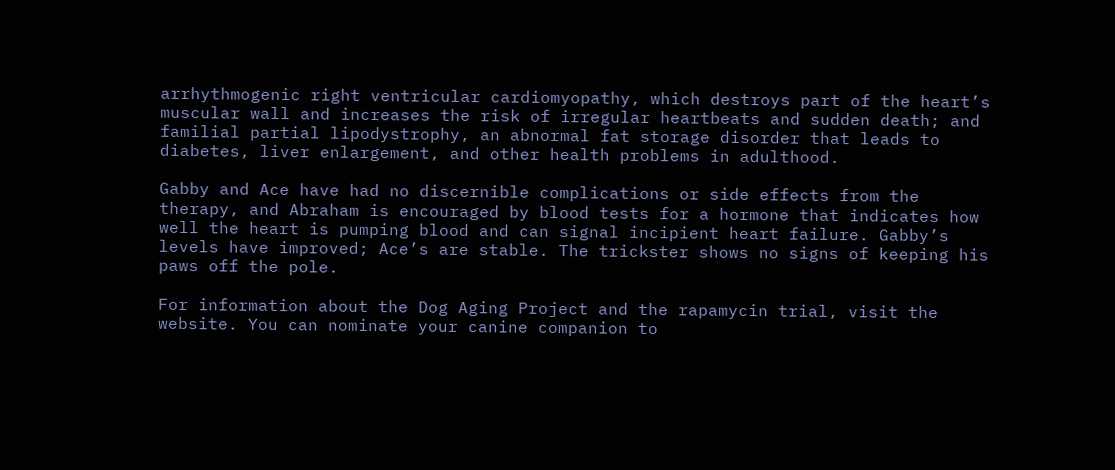arrhythmogenic right ventricular cardiomyopathy, which destroys part of the heart’s muscular wall and increases the risk of irregular heartbeats and sudden death; and familial partial lipodystrophy, an abnormal fat storage disorder that leads to diabetes, liver enlargement, and other health problems in adulthood.

Gabby and Ace have had no discernible complications or side effects from the therapy, and Abraham is encouraged by blood tests for a hormone that indicates how well the heart is pumping blood and can signal incipient heart failure. Gabby’s levels have improved; Ace’s are stable. The trickster shows no signs of keeping his paws off the pole.

For information about the Dog Aging Project and the rapamycin trial, visit the website. You can nominate your canine companion to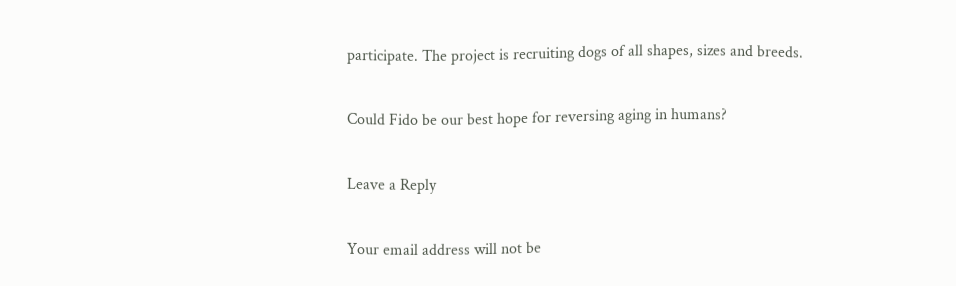participate. The project is recruiting dogs of all shapes, sizes and breeds.

Could Fido be our best hope for reversing aging in humans?

Leave a Reply

Your email address will not be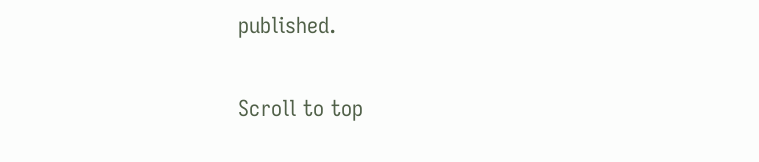published.

Scroll to top